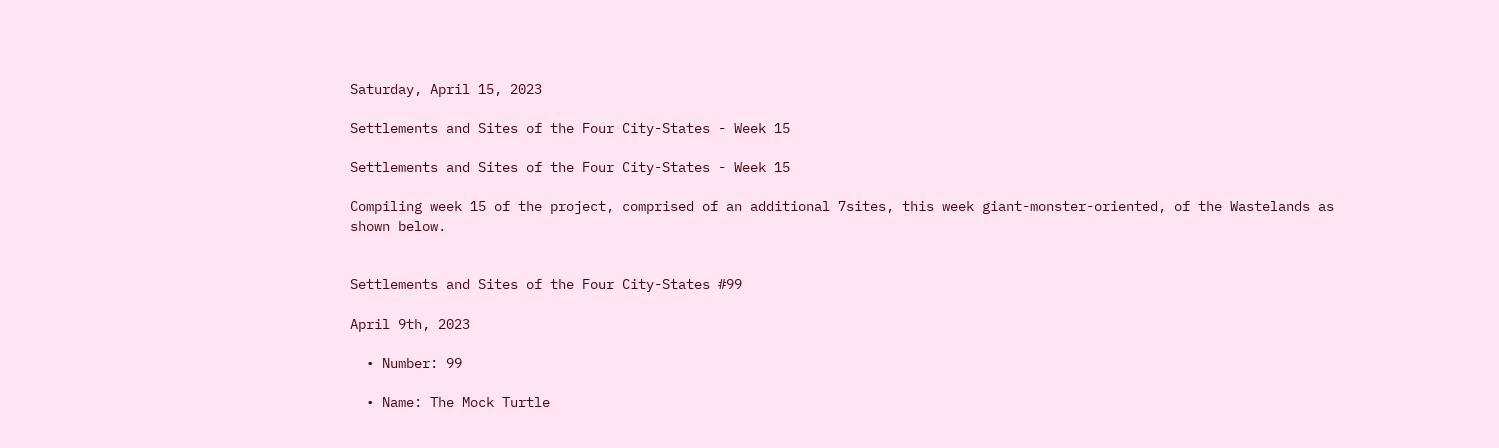Saturday, April 15, 2023

Settlements and Sites of the Four City-States - Week 15

Settlements and Sites of the Four City-States - Week 15

Compiling week 15 of the project, comprised of an additional 7sites, this week giant-monster-oriented, of the Wastelands as shown below.


Settlements and Sites of the Four City-States #99

April 9th, 2023

  • Number: 99

  • Name: The Mock Turtle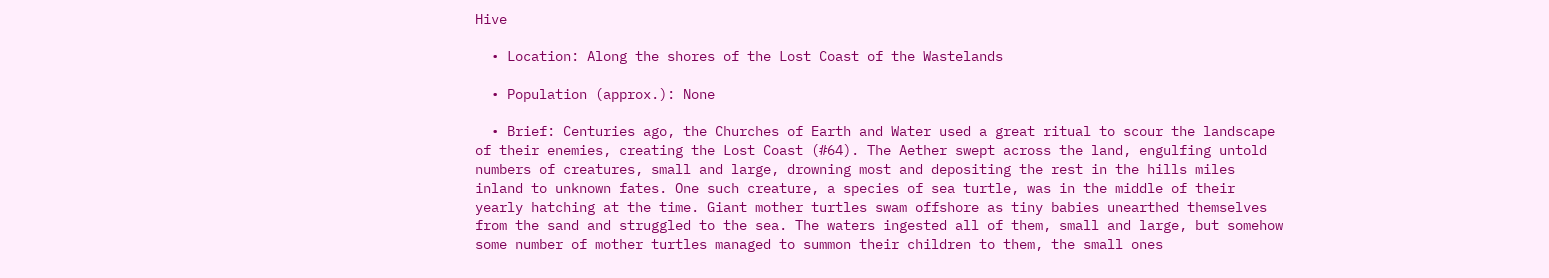Hive

  • Location: Along the shores of the Lost Coast of the Wastelands

  • Population (approx.): None

  • Brief: Centuries ago, the Churches of Earth and Water used a great ritual to scour the landscape of their enemies, creating the Lost Coast (#64). The Aether swept across the land, engulfing untold numbers of creatures, small and large, drowning most and depositing the rest in the hills miles inland to unknown fates. One such creature, a species of sea turtle, was in the middle of their yearly hatching at the time. Giant mother turtles swam offshore as tiny babies unearthed themselves from the sand and struggled to the sea. The waters ingested all of them, small and large, but somehow some number of mother turtles managed to summon their children to them, the small ones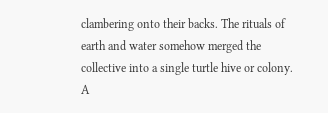clambering onto their backs. The rituals of earth and water somehow merged the collective into a single turtle hive or colony. A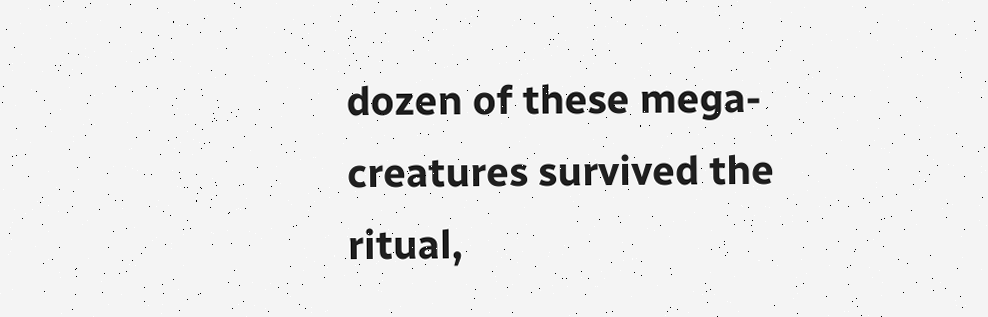dozen of these mega-creatures survived the ritual,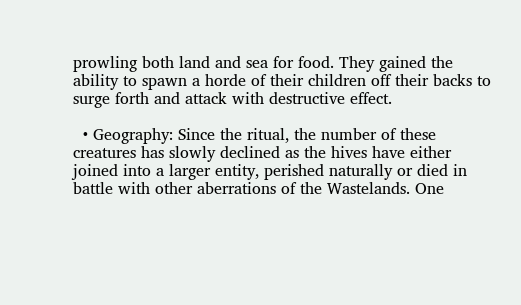prowling both land and sea for food. They gained the ability to spawn a horde of their children off their backs to surge forth and attack with destructive effect.

  • Geography: Since the ritual, the number of these creatures has slowly declined as the hives have either joined into a larger entity, perished naturally or died in battle with other aberrations of the Wastelands. One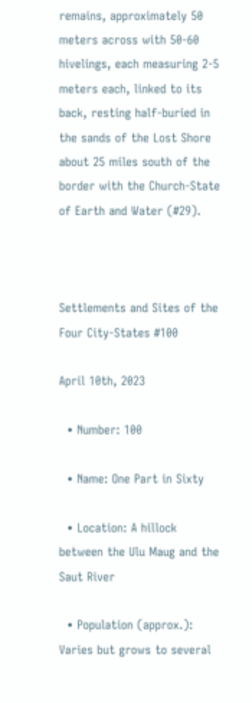remains, approximately 50 meters across with 50-60 hivelings, each measuring 2-5 meters each, linked to its back, resting half-buried in the sands of the Lost Shore about 25 miles south of the border with the Church-State of Earth and Water (#29).



Settlements and Sites of the Four City-States #100

April 10th, 2023

  • Number: 100

  • Name: One Part in Sixty

  • Location: A hillock between the Ulu Maug and the Saut River

  • Population (approx.): Varies but grows to several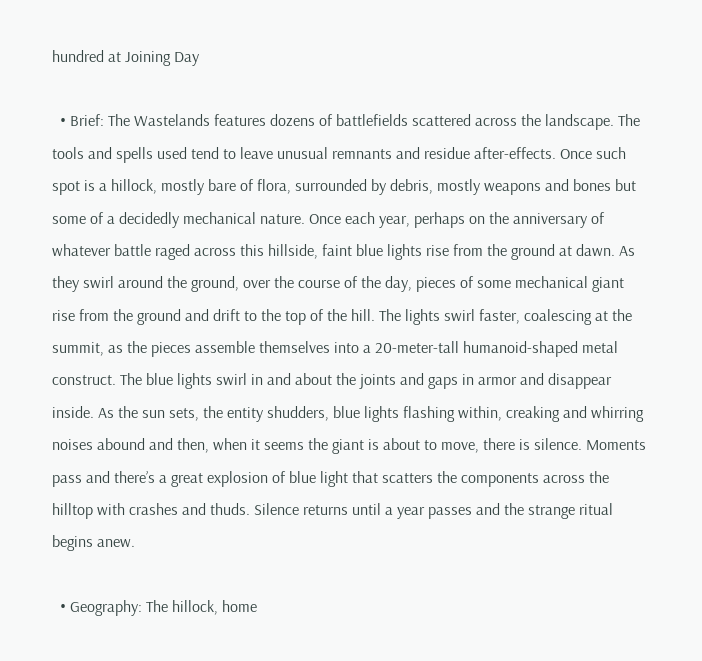hundred at Joining Day

  • Brief: The Wastelands features dozens of battlefields scattered across the landscape. The tools and spells used tend to leave unusual remnants and residue after-effects. Once such spot is a hillock, mostly bare of flora, surrounded by debris, mostly weapons and bones but some of a decidedly mechanical nature. Once each year, perhaps on the anniversary of whatever battle raged across this hillside, faint blue lights rise from the ground at dawn. As they swirl around the ground, over the course of the day, pieces of some mechanical giant rise from the ground and drift to the top of the hill. The lights swirl faster, coalescing at the summit, as the pieces assemble themselves into a 20-meter-tall humanoid-shaped metal construct. The blue lights swirl in and about the joints and gaps in armor and disappear inside. As the sun sets, the entity shudders, blue lights flashing within, creaking and whirring noises abound and then, when it seems the giant is about to move, there is silence. Moments pass and there’s a great explosion of blue light that scatters the components across the hilltop with crashes and thuds. Silence returns until a year passes and the strange ritual begins anew.

  • Geography: The hillock, home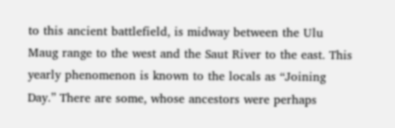to this ancient battlefield, is midway between the Ulu Maug range to the west and the Saut River to the east. This yearly phenomenon is known to the locals as “Joining Day.” There are some, whose ancestors were perhaps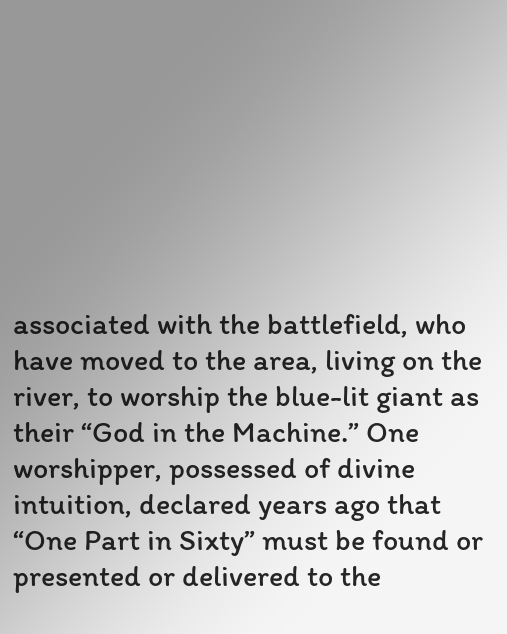associated with the battlefield, who have moved to the area, living on the river, to worship the blue-lit giant as their “God in the Machine.” One worshipper, possessed of divine intuition, declared years ago that “One Part in Sixty” must be found or presented or delivered to the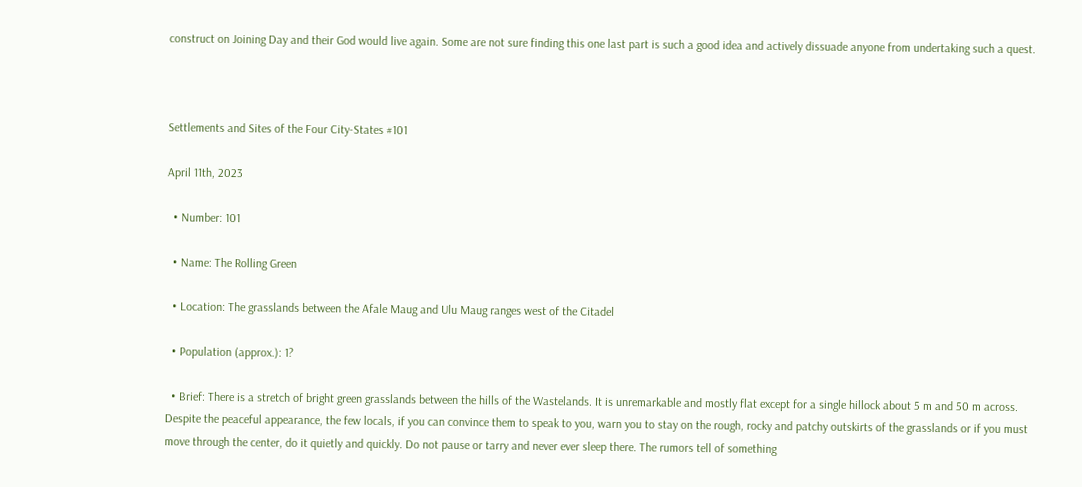construct on Joining Day and their God would live again. Some are not sure finding this one last part is such a good idea and actively dissuade anyone from undertaking such a quest.



Settlements and Sites of the Four City-States #101

April 11th, 2023

  • Number: 101

  • Name: The Rolling Green

  • Location: The grasslands between the Afale Maug and Ulu Maug ranges west of the Citadel

  • Population (approx.): 1?

  • Brief: There is a stretch of bright green grasslands between the hills of the Wastelands. It is unremarkable and mostly flat except for a single hillock about 5 m and 50 m across. Despite the peaceful appearance, the few locals, if you can convince them to speak to you, warn you to stay on the rough, rocky and patchy outskirts of the grasslands or if you must move through the center, do it quietly and quickly. Do not pause or tarry and never ever sleep there. The rumors tell of something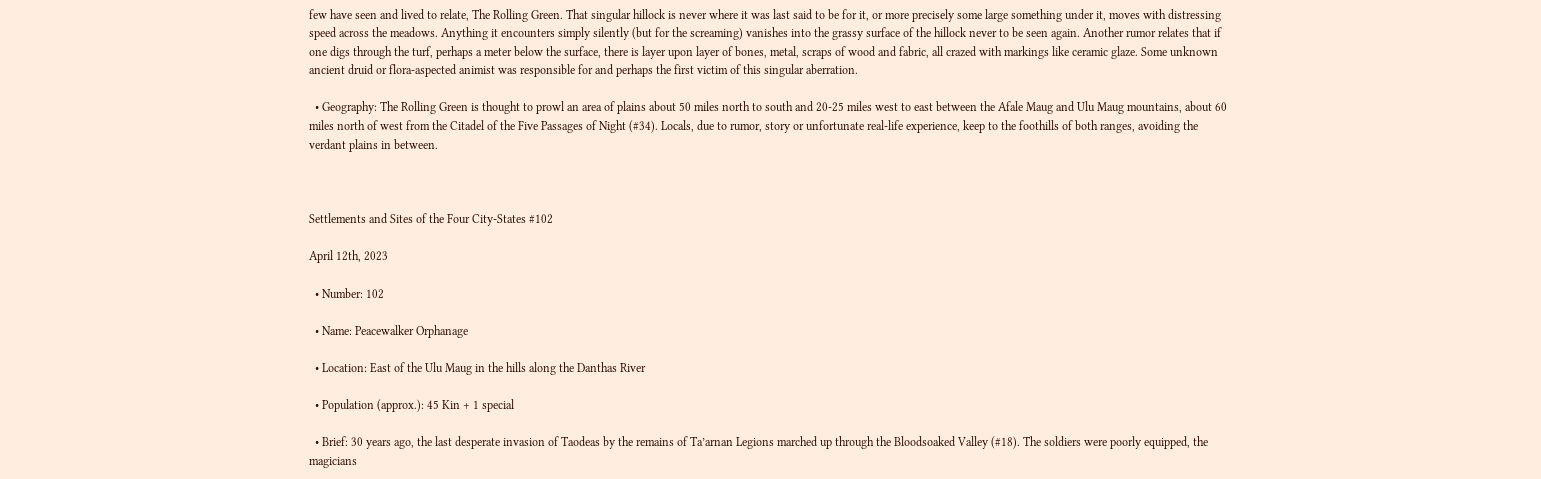few have seen and lived to relate, The Rolling Green. That singular hillock is never where it was last said to be for it, or more precisely some large something under it, moves with distressing speed across the meadows. Anything it encounters simply silently (but for the screaming) vanishes into the grassy surface of the hillock never to be seen again. Another rumor relates that if one digs through the turf, perhaps a meter below the surface, there is layer upon layer of bones, metal, scraps of wood and fabric, all crazed with markings like ceramic glaze. Some unknown ancient druid or flora-aspected animist was responsible for and perhaps the first victim of this singular aberration.

  • Geography: The Rolling Green is thought to prowl an area of plains about 50 miles north to south and 20-25 miles west to east between the Afale Maug and Ulu Maug mountains, about 60 miles north of west from the Citadel of the Five Passages of Night (#34). Locals, due to rumor, story or unfortunate real-life experience, keep to the foothills of both ranges, avoiding the verdant plains in between.



Settlements and Sites of the Four City-States #102

April 12th, 2023

  • Number: 102

  • Name: Peacewalker Orphanage

  • Location: East of the Ulu Maug in the hills along the Danthas River

  • Population (approx.): 45 Kin + 1 special

  • Brief: 30 years ago, the last desperate invasion of Taodeas by the remains of Ta’arnan Legions marched up through the Bloodsoaked Valley (#18). The soldiers were poorly equipped, the magicians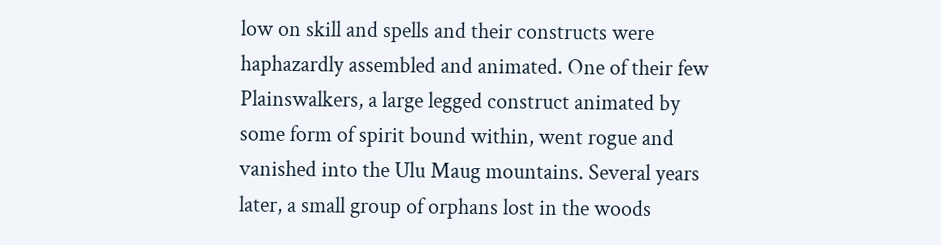low on skill and spells and their constructs were haphazardly assembled and animated. One of their few Plainswalkers, a large legged construct animated by some form of spirit bound within, went rogue and vanished into the Ulu Maug mountains. Several years later, a small group of orphans lost in the woods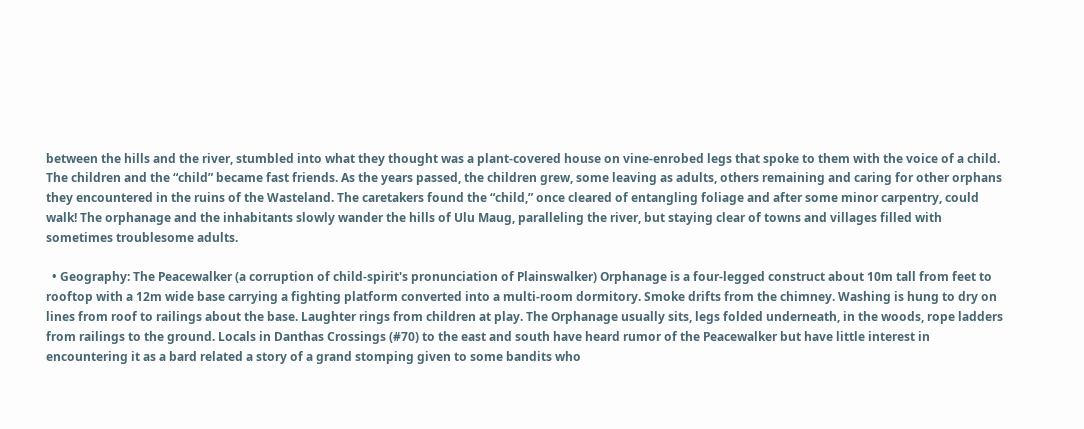between the hills and the river, stumbled into what they thought was a plant-covered house on vine-enrobed legs that spoke to them with the voice of a child. The children and the “child” became fast friends. As the years passed, the children grew, some leaving as adults, others remaining and caring for other orphans they encountered in the ruins of the Wasteland. The caretakers found the “child,” once cleared of entangling foliage and after some minor carpentry, could walk! The orphanage and the inhabitants slowly wander the hills of Ulu Maug, paralleling the river, but staying clear of towns and villages filled with sometimes troublesome adults.

  • Geography: The Peacewalker (a corruption of child-spirit's pronunciation of Plainswalker) Orphanage is a four-legged construct about 10m tall from feet to rooftop with a 12m wide base carrying a fighting platform converted into a multi-room dormitory. Smoke drifts from the chimney. Washing is hung to dry on lines from roof to railings about the base. Laughter rings from children at play. The Orphanage usually sits, legs folded underneath, in the woods, rope ladders from railings to the ground. Locals in Danthas Crossings (#70) to the east and south have heard rumor of the Peacewalker but have little interest in encountering it as a bard related a story of a grand stomping given to some bandits who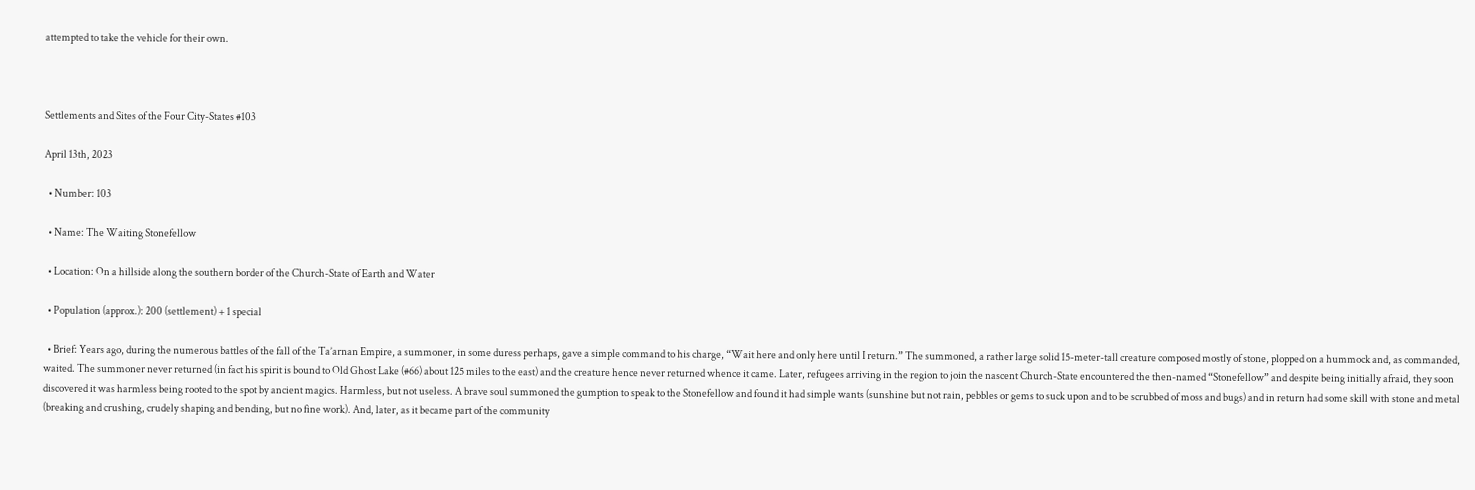attempted to take the vehicle for their own.



Settlements and Sites of the Four City-States #103

April 13th, 2023

  • Number: 103

  • Name: The Waiting Stonefellow

  • Location: On a hillside along the southern border of the Church-State of Earth and Water

  • Population (approx.): 200 (settlement) + 1 special

  • Brief: Years ago, during the numerous battles of the fall of the Ta’arnan Empire, a summoner, in some duress perhaps, gave a simple command to his charge, “Wait here and only here until I return.” The summoned, a rather large solid 15-meter-tall creature composed mostly of stone, plopped on a hummock and, as commanded, waited. The summoner never returned (in fact his spirit is bound to Old Ghost Lake (#66) about 125 miles to the east) and the creature hence never returned whence it came. Later, refugees arriving in the region to join the nascent Church-State encountered the then-named “Stonefellow” and despite being initially afraid, they soon discovered it was harmless being rooted to the spot by ancient magics. Harmless, but not useless. A brave soul summoned the gumption to speak to the Stonefellow and found it had simple wants (sunshine but not rain, pebbles or gems to suck upon and to be scrubbed of moss and bugs) and in return had some skill with stone and metal (breaking and crushing, crudely shaping and bending, but no fine work). And, later, as it became part of the community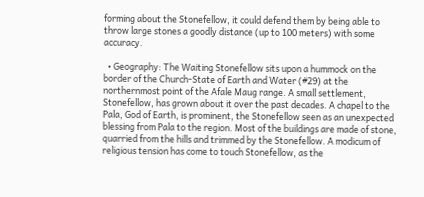forming about the Stonefellow, it could defend them by being able to throw large stones a goodly distance (up to 100 meters) with some accuracy.

  • Geography: The Waiting Stonefellow sits upon a hummock on the border of the Church-State of Earth and Water (#29) at the northernmost point of the Afale Maug range. A small settlement, Stonefellow, has grown about it over the past decades. A chapel to the Pala, God of Earth, is prominent, the Stonefellow seen as an unexpected blessing from Pala to the region. Most of the buildings are made of stone, quarried from the hills and trimmed by the Stonefellow. A modicum of religious tension has come to touch Stonefellow, as the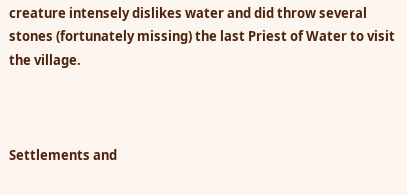creature intensely dislikes water and did throw several stones (fortunately missing) the last Priest of Water to visit the village.



Settlements and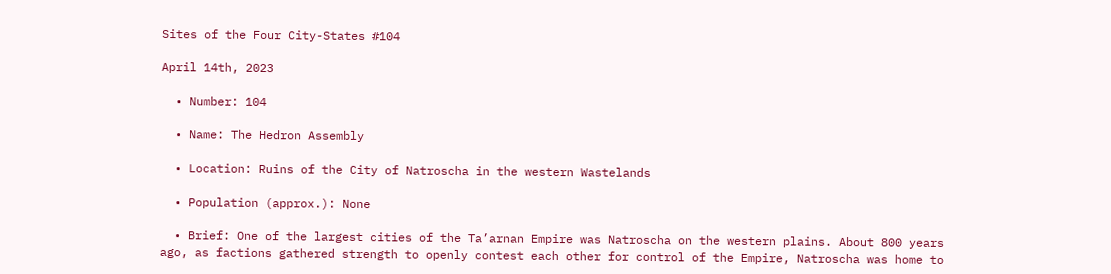Sites of the Four City-States #104

April 14th, 2023

  • Number: 104

  • Name: The Hedron Assembly

  • Location: Ruins of the City of Natroscha in the western Wastelands

  • Population (approx.): None

  • Brief: One of the largest cities of the Ta’arnan Empire was Natroscha on the western plains. About 800 years ago, as factions gathered strength to openly contest each other for control of the Empire, Natroscha was home to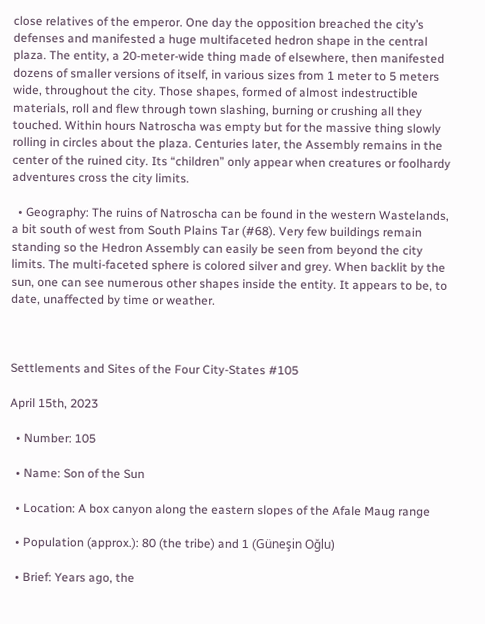close relatives of the emperor. One day the opposition breached the city’s defenses and manifested a huge multifaceted hedron shape in the central plaza. The entity, a 20-meter-wide thing made of elsewhere, then manifested dozens of smaller versions of itself, in various sizes from 1 meter to 5 meters wide, throughout the city. Those shapes, formed of almost indestructible materials, roll and flew through town slashing, burning or crushing all they touched. Within hours Natroscha was empty but for the massive thing slowly rolling in circles about the plaza. Centuries later, the Assembly remains in the center of the ruined city. Its “children” only appear when creatures or foolhardy adventures cross the city limits.

  • Geography: The ruins of Natroscha can be found in the western Wastelands, a bit south of west from South Plains Tar (#68). Very few buildings remain standing so the Hedron Assembly can easily be seen from beyond the city limits. The multi-faceted sphere is colored silver and grey. When backlit by the sun, one can see numerous other shapes inside the entity. It appears to be, to date, unaffected by time or weather.



Settlements and Sites of the Four City-States #105

April 15th, 2023

  • Number: 105

  • Name: Son of the Sun

  • Location: A box canyon along the eastern slopes of the Afale Maug range

  • Population (approx.): 80 (the tribe) and 1 (Güneşin Oğlu)

  • Brief: Years ago, the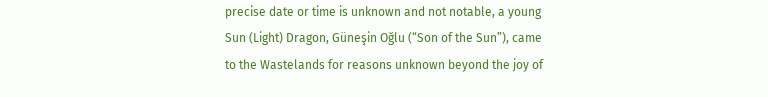precise date or time is unknown and not notable, a young Sun (Light) Dragon, Güneşin Oğlu (“Son of the Sun”), came to the Wastelands for reasons unknown beyond the joy of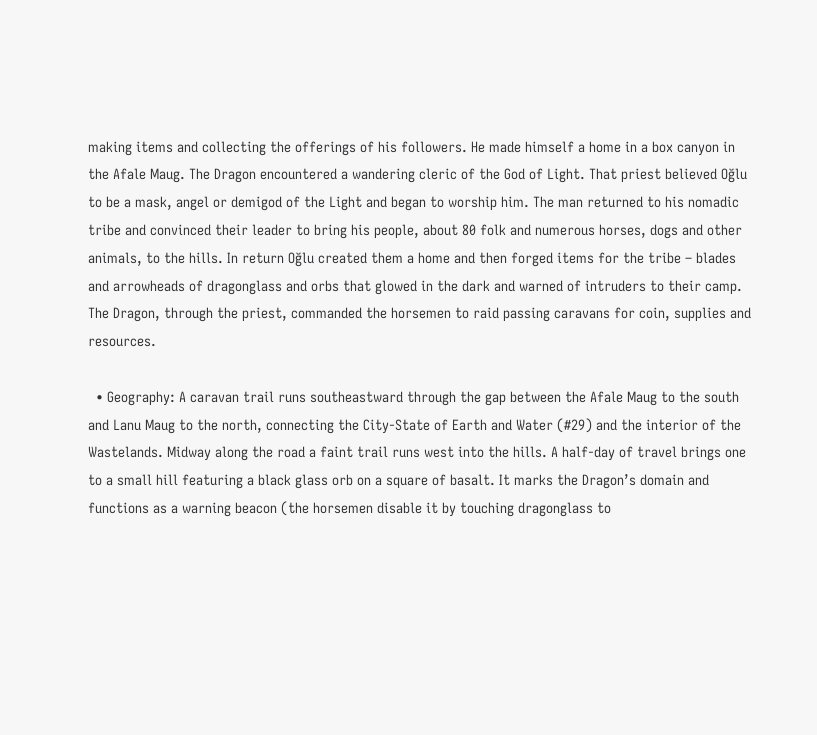making items and collecting the offerings of his followers. He made himself a home in a box canyon in the Afale Maug. The Dragon encountered a wandering cleric of the God of Light. That priest believed Oğlu to be a mask, angel or demigod of the Light and began to worship him. The man returned to his nomadic tribe and convinced their leader to bring his people, about 80 folk and numerous horses, dogs and other animals, to the hills. In return Oğlu created them a home and then forged items for the tribe – blades and arrowheads of dragonglass and orbs that glowed in the dark and warned of intruders to their camp. The Dragon, through the priest, commanded the horsemen to raid passing caravans for coin, supplies and resources.

  • Geography: A caravan trail runs southeastward through the gap between the Afale Maug to the south and Lanu Maug to the north, connecting the City-State of Earth and Water (#29) and the interior of the Wastelands. Midway along the road a faint trail runs west into the hills. A half-day of travel brings one to a small hill featuring a black glass orb on a square of basalt. It marks the Dragon’s domain and functions as a warning beacon (the horsemen disable it by touching dragonglass to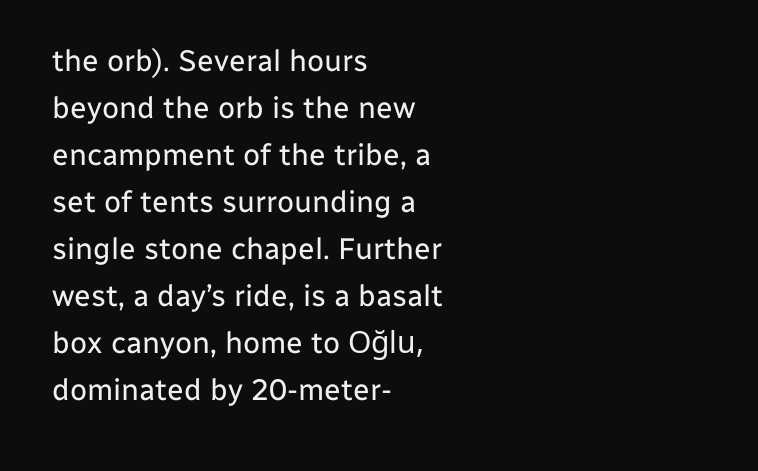the orb). Several hours beyond the orb is the new encampment of the tribe, a set of tents surrounding a single stone chapel. Further west, a day’s ride, is a basalt box canyon, home to Oğlu, dominated by 20-meter-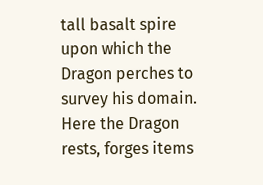tall basalt spire upon which the Dragon perches to survey his domain. Here the Dragon rests, forges items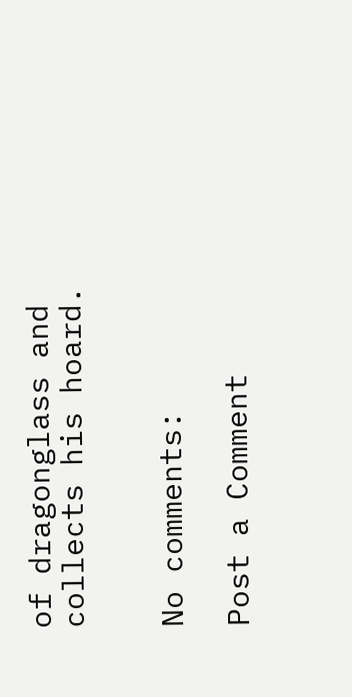of dragonglass and collects his hoard.


No comments:

Post a Comment